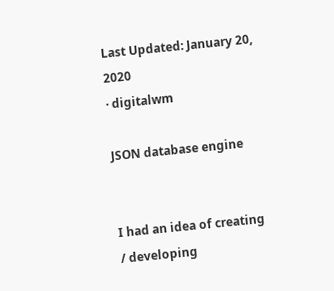Last Updated: January 20, 2020
· digitalwm

JSON database engine


I had an idea of creating / developing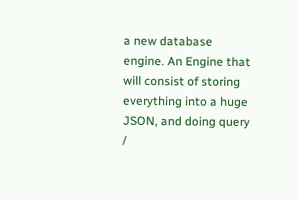a new database engine. An Engine that will consist of storing everything into a huge JSON, and doing query /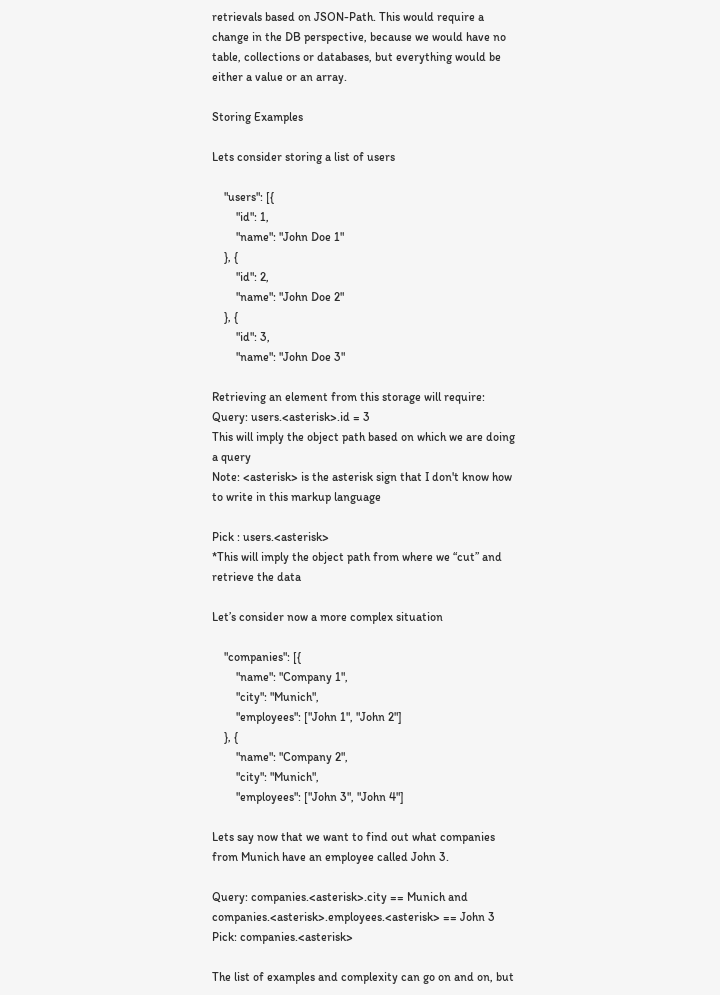retrievals based on JSON-Path. This would require a change in the DB perspective, because we would have no table, collections or databases, but everything would be either a value or an array.

Storing Examples

Lets consider storing a list of users

    "users": [{
        "id": 1,
        "name": "John Doe 1"
    }, {
        "id": 2,
        "name": "John Doe 2"
    }, {
        "id": 3,
        "name": "John Doe 3"

Retrieving an element from this storage will require:
Query: users.<asterisk>.id = 3
This will imply the object path based on which we are doing a query
Note: <asterisk> is the asterisk sign that I don't know how to write in this markup language

Pick : users.<asterisk>
*This will imply the object path from where we “cut” and retrieve the data

Let’s consider now a more complex situation

    "companies": [{
        "name": "Company 1",
        "city": "Munich",
        "employees": ["John 1", "John 2"]
    }, {
        "name": "Company 2",
        "city": "Munich",
        "employees": ["John 3", "John 4"]

Lets say now that we want to find out what companies from Munich have an employee called John 3.

Query: companies.<asterisk>.city == Munich and companies.<asterisk>.employees.<asterisk> == John 3
Pick: companies.<asterisk>

The list of examples and complexity can go on and on, but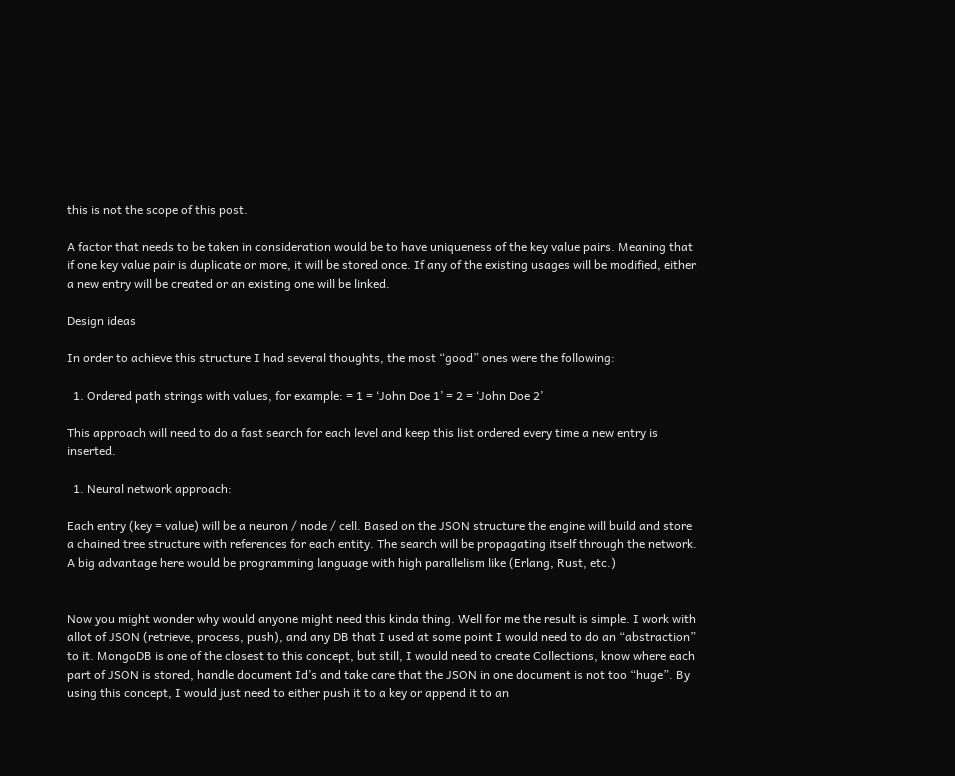this is not the scope of this post.

A factor that needs to be taken in consideration would be to have uniqueness of the key value pairs. Meaning that if one key value pair is duplicate or more, it will be stored once. If any of the existing usages will be modified, either a new entry will be created or an existing one will be linked.

Design ideas

In order to achieve this structure I had several thoughts, the most “good” ones were the following:

  1. Ordered path strings with values, for example: = 1 = ‘John Doe 1’ = 2 = ‘John Doe 2’

This approach will need to do a fast search for each level and keep this list ordered every time a new entry is inserted.

  1. Neural network approach:

Each entry (key = value) will be a neuron / node / cell. Based on the JSON structure the engine will build and store a chained tree structure with references for each entity. The search will be propagating itself through the network. A big advantage here would be programming language with high parallelism like (Erlang, Rust, etc.)


Now you might wonder why would anyone might need this kinda thing. Well for me the result is simple. I work with allot of JSON (retrieve, process, push), and any DB that I used at some point I would need to do an “abstraction” to it. MongoDB is one of the closest to this concept, but still, I would need to create Collections, know where each part of JSON is stored, handle document Id’s and take care that the JSON in one document is not too “huge”. By using this concept, I would just need to either push it to a key or append it to an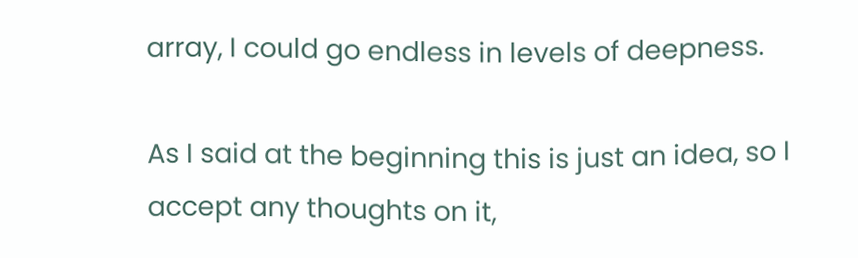array, I could go endless in levels of deepness.

As I said at the beginning this is just an idea, so I accept any thoughts on it,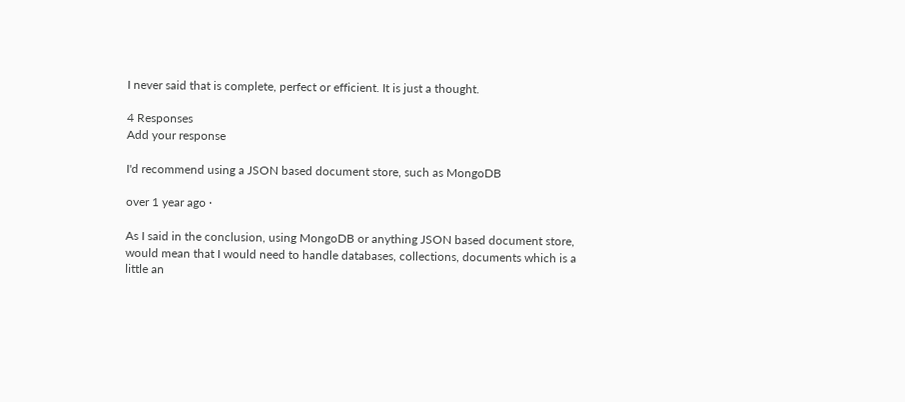I never said that is complete, perfect or efficient. It is just a thought.

4 Responses
Add your response

I'd recommend using a JSON based document store, such as MongoDB

over 1 year ago ·

As I said in the conclusion, using MongoDB or anything JSON based document store, would mean that I would need to handle databases, collections, documents which is a little an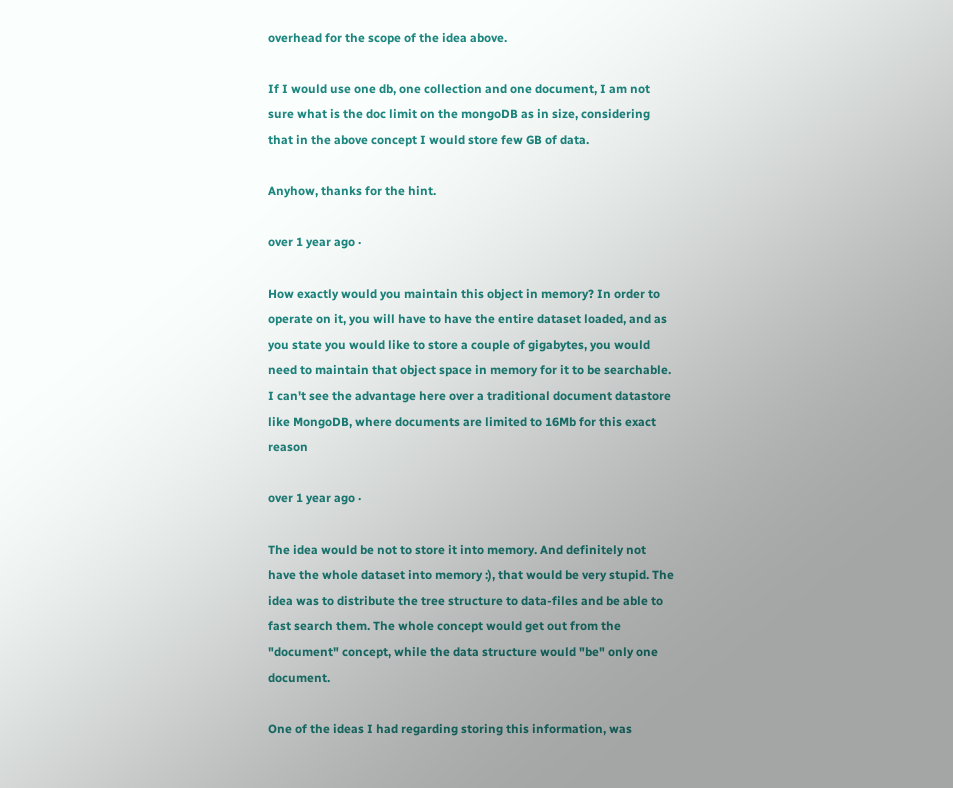overhead for the scope of the idea above.

If I would use one db, one collection and one document, I am not sure what is the doc limit on the mongoDB as in size, considering that in the above concept I would store few GB of data.

Anyhow, thanks for the hint.

over 1 year ago ·

How exactly would you maintain this object in memory? In order to operate on it, you will have to have the entire dataset loaded, and as you state you would like to store a couple of gigabytes, you would need to maintain that object space in memory for it to be searchable. I can't see the advantage here over a traditional document datastore like MongoDB, where documents are limited to 16Mb for this exact reason

over 1 year ago ·

The idea would be not to store it into memory. And definitely not have the whole dataset into memory :), that would be very stupid. The idea was to distribute the tree structure to data-files and be able to fast search them. The whole concept would get out from the "document" concept, while the data structure would "be" only one document.

One of the ideas I had regarding storing this information, was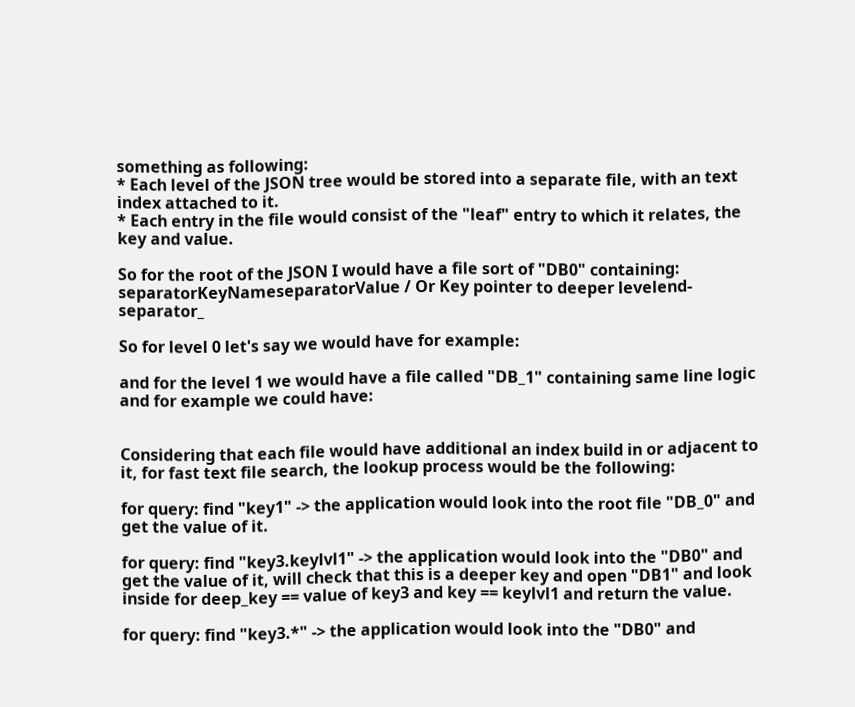something as following:
* Each level of the JSON tree would be stored into a separate file, with an text index attached to it.
* Each entry in the file would consist of the "leaf" entry to which it relates, the key and value.

So for the root of the JSON I would have a file sort of "DB0" containing:
separatorKeyNameseparatorValue / Or Key pointer to deeper levelend-separator_

So for level 0 let's say we would have for example:

and for the level 1 we would have a file called "DB_1" containing same line logic and for example we could have:


Considering that each file would have additional an index build in or adjacent to it, for fast text file search, the lookup process would be the following:

for query: find "key1" -> the application would look into the root file "DB_0" and get the value of it.

for query: find "key3.keylvl1" -> the application would look into the "DB0" and get the value of it, will check that this is a deeper key and open "DB1" and look inside for deep_key == value of key3 and key == keylvl1 and return the value.

for query: find "key3.*" -> the application would look into the "DB0" and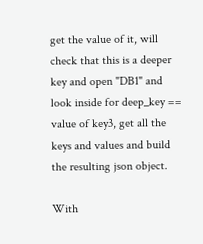get the value of it, will check that this is a deeper key and open "DB1" and look inside for deep_key == value of key3, get all the keys and values and build the resulting json object.

With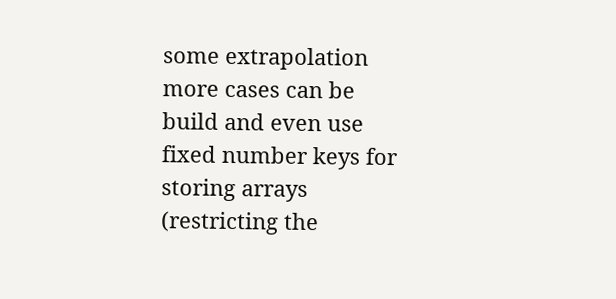some extrapolation more cases can be build and even use fixed number keys for storing arrays (restricting the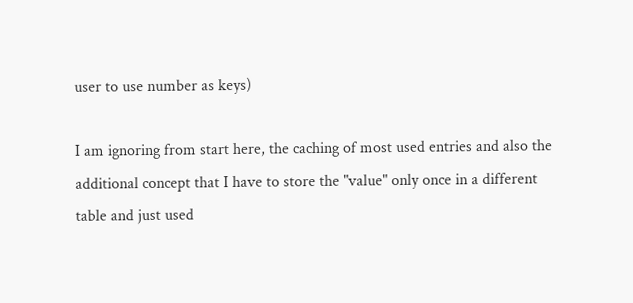user to use number as keys)

I am ignoring from start here, the caching of most used entries and also the additional concept that I have to store the "value" only once in a different table and just used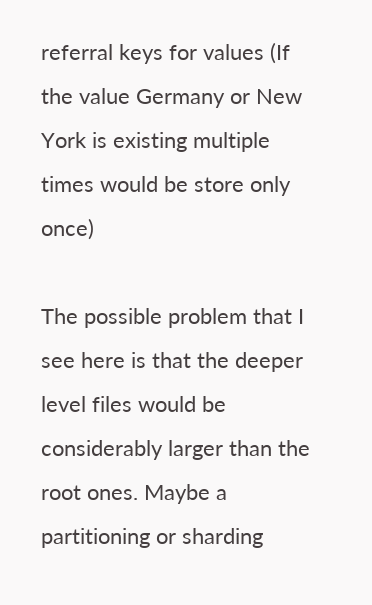referral keys for values (If the value Germany or New York is existing multiple times would be store only once)

The possible problem that I see here is that the deeper level files would be considerably larger than the root ones. Maybe a partitioning or sharding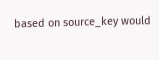based on source_key would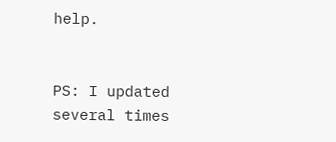help.


PS: I updated several times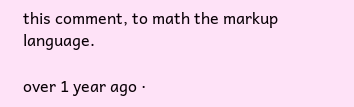this comment, to math the markup language.

over 1 year ago ·